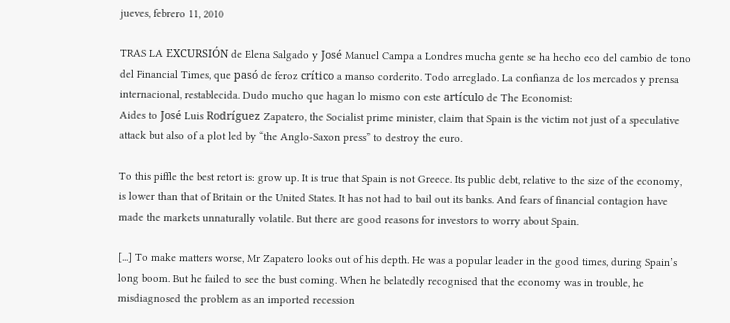jueves, febrero 11, 2010

TRAS LA EXCURSIÓN de Elena Salgado y José Manuel Campa a Londres mucha gente se ha hecho eco del cambio de tono del Financial Times, que pasó de feroz crítico a manso corderito. Todo arreglado. La confianza de los mercados y prensa internacional, restablecida. Dudo mucho que hagan lo mismo con este artículo de The Economist:
Aides to José Luis Rodríguez Zapatero, the Socialist prime minister, claim that Spain is the victim not just of a speculative attack but also of a plot led by “the Anglo-Saxon press” to destroy the euro.

To this piffle the best retort is: grow up. It is true that Spain is not Greece. Its public debt, relative to the size of the economy, is lower than that of Britain or the United States. It has not had to bail out its banks. And fears of financial contagion have made the markets unnaturally volatile. But there are good reasons for investors to worry about Spain.

[...] To make matters worse, Mr Zapatero looks out of his depth. He was a popular leader in the good times, during Spain’s long boom. But he failed to see the bust coming. When he belatedly recognised that the economy was in trouble, he misdiagnosed the problem as an imported recession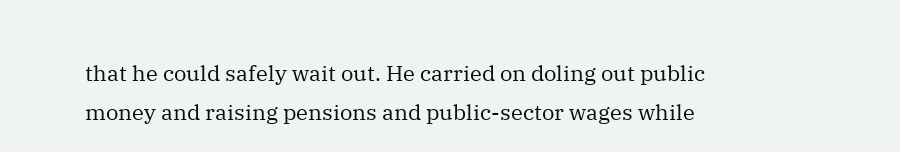that he could safely wait out. He carried on doling out public money and raising pensions and public-sector wages while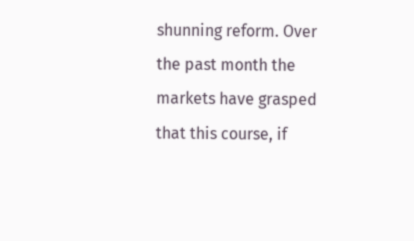shunning reform. Over the past month the markets have grasped that this course, if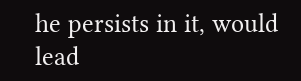he persists in it, would lead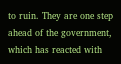to ruin. They are one step ahead of the government, which has reacted with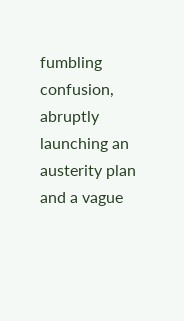fumbling confusion, abruptly launching an austerity plan and a vague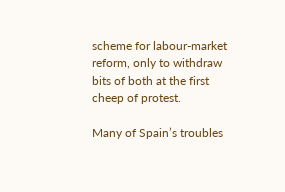scheme for labour-market reform, only to withdraw bits of both at the first cheep of protest.

Many of Spain’s troubles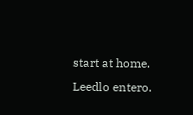start at home.
Leedlo entero.